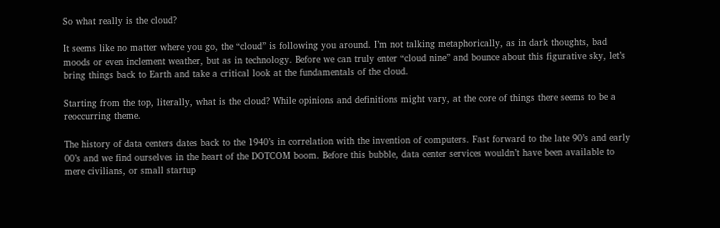So what really is the cloud?

It seems like no matter where you go, the “cloud” is following you around. I’m not talking metaphorically, as in dark thoughts, bad moods or even inclement weather, but as in technology. Before we can truly enter “cloud nine” and bounce about this figurative sky, let’s bring things back to Earth and take a critical look at the fundamentals of the cloud.

Starting from the top, literally, what is the cloud? While opinions and definitions might vary, at the core of things there seems to be a reoccurring theme.

The history of data centers dates back to the 1940’s in correlation with the invention of computers. Fast forward to the late 90’s and early 00’s and we find ourselves in the heart of the DOTCOM boom. Before this bubble, data center services wouldn’t have been available to mere civilians, or small startup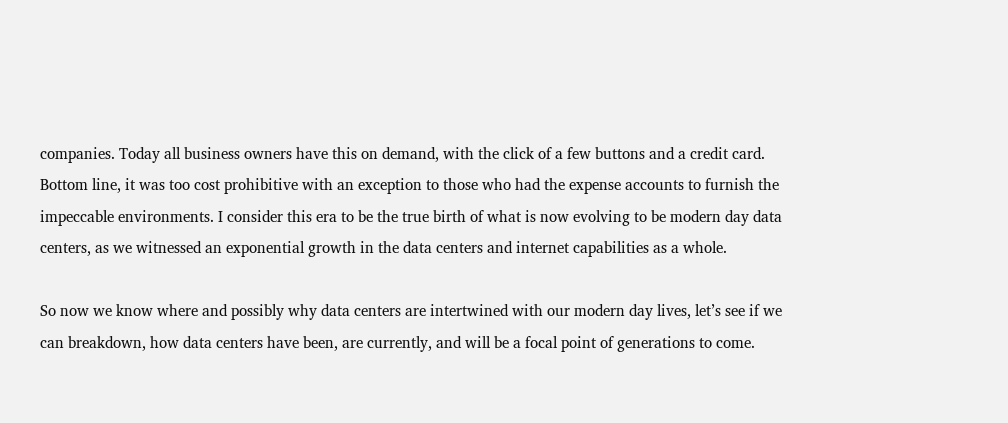companies. Today all business owners have this on demand, with the click of a few buttons and a credit card. Bottom line, it was too cost prohibitive with an exception to those who had the expense accounts to furnish the impeccable environments. I consider this era to be the true birth of what is now evolving to be modern day data centers, as we witnessed an exponential growth in the data centers and internet capabilities as a whole.

So now we know where and possibly why data centers are intertwined with our modern day lives, let’s see if we can breakdown, how data centers have been, are currently, and will be a focal point of generations to come.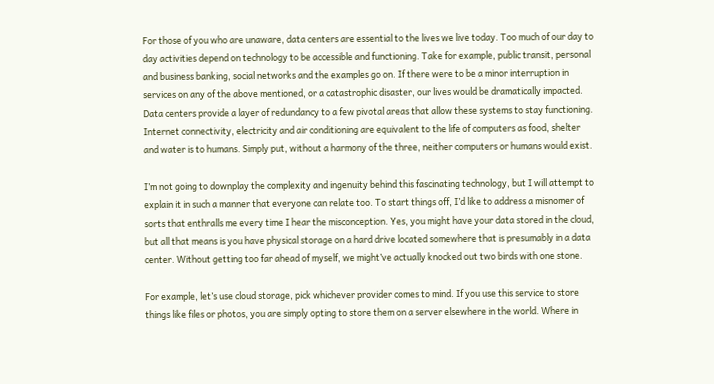For those of you who are unaware, data centers are essential to the lives we live today. Too much of our day to day activities depend on technology to be accessible and functioning. Take for example, public transit, personal and business banking, social networks and the examples go on. If there were to be a minor interruption in services on any of the above mentioned, or a catastrophic disaster, our lives would be dramatically impacted. Data centers provide a layer of redundancy to a few pivotal areas that allow these systems to stay functioning. Internet connectivity, electricity and air conditioning are equivalent to the life of computers as food, shelter and water is to humans. Simply put, without a harmony of the three, neither computers or humans would exist.

I’m not going to downplay the complexity and ingenuity behind this fascinating technology, but I will attempt to explain it in such a manner that everyone can relate too. To start things off, I’d like to address a misnomer of sorts that enthralls me every time I hear the misconception. Yes, you might have your data stored in the cloud, but all that means is you have physical storage on a hard drive located somewhere that is presumably in a data center. Without getting too far ahead of myself, we might’ve actually knocked out two birds with one stone.

For example, let’s use cloud storage, pick whichever provider comes to mind. If you use this service to store things like files or photos, you are simply opting to store them on a server elsewhere in the world. Where in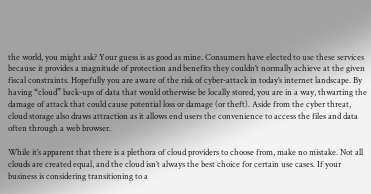the world, you might ask? Your guess is as good as mine. Consumers have elected to use these services because it provides a magnitude of protection and benefits they couldn’t normally achieve at the given fiscal constraints. Hopefully you are aware of the risk of cyber-attack in today’s internet landscape. By having “cloud” back-ups of data that would otherwise be locally stored, you are in a way, thwarting the damage of attack that could cause potential loss or damage (or theft). Aside from the cyber threat, cloud storage also draws attraction as it allows end users the convenience to access the files and data often through a web browser.

While it’s apparent that there is a plethora of cloud providers to choose from, make no mistake. Not all clouds are created equal, and the cloud isn’t always the best choice for certain use cases. If your business is considering transitioning to a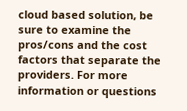cloud based solution, be sure to examine the pros/cons and the cost factors that separate the providers. For more information or questions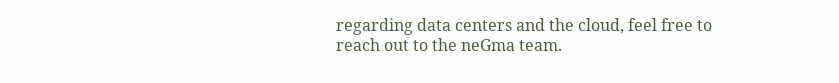regarding data centers and the cloud, feel free to reach out to the neGma team.